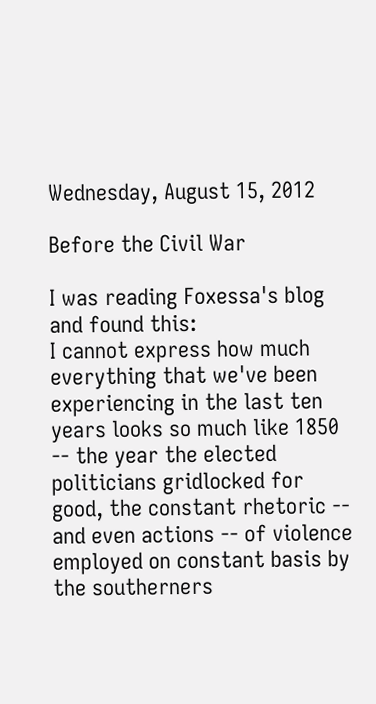Wednesday, August 15, 2012

Before the Civil War

I was reading Foxessa's blog and found this:
I cannot express how much everything that we've been experiencing in the last ten years looks so much like 1850 -- the year the elected politicians gridlocked for good, the constant rhetoric -- and even actions -- of violence employed on constant basis by the southerners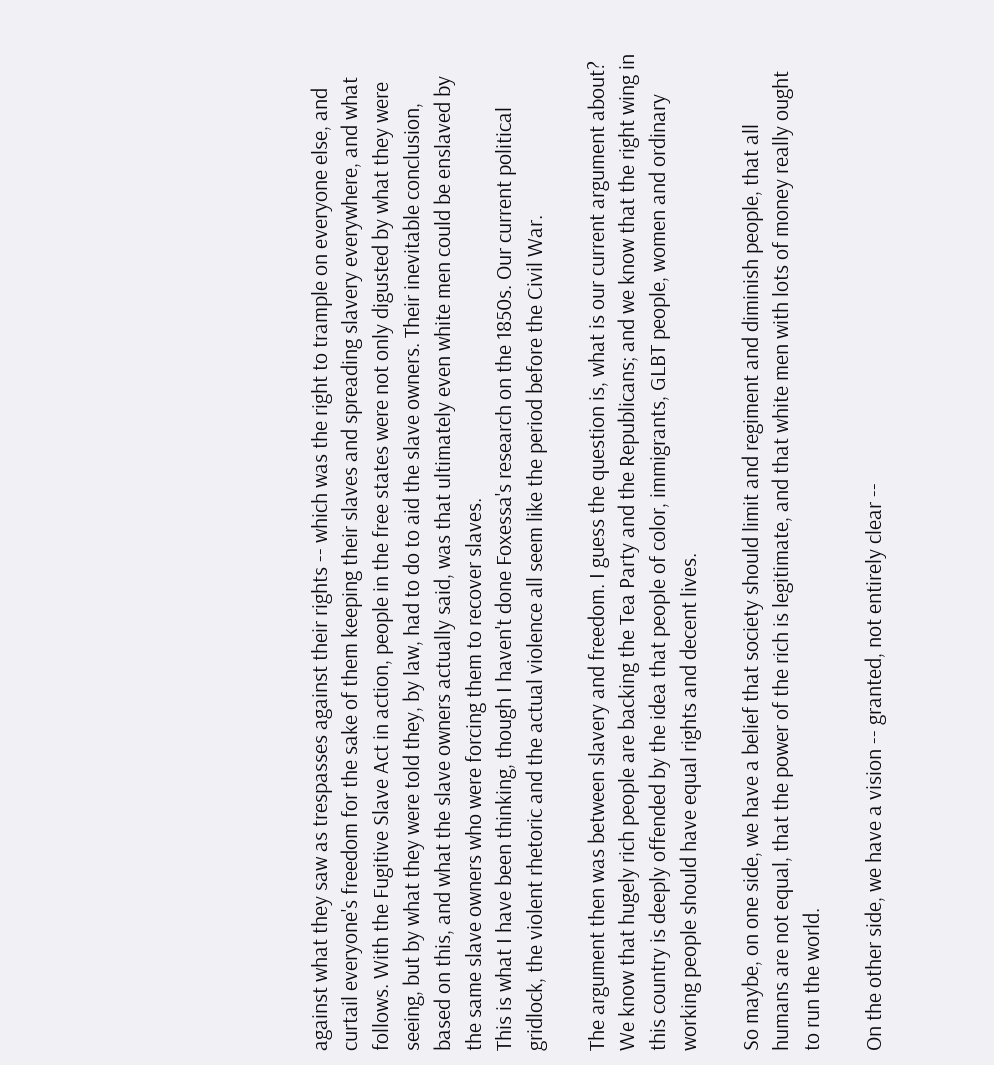against what they saw as trespasses against their rights -- which was the right to trample on everyone else, and curtail everyone's freedom for the sake of them keeping their slaves and spreading slavery everywhere, and what follows. With the Fugitive Slave Act in action, people in the free states were not only digusted by what they were seeing, but by what they were told they, by law, had to do to aid the slave owners. Their inevitable conclusion, based on this, and what the slave owners actually said, was that ultimately even white men could be enslaved by the same slave owners who were forcing them to recover slaves.
This is what I have been thinking, though I haven't done Foxessa's research on the 1850s. Our current political gridlock, the violent rhetoric and the actual violence all seem like the period before the Civil War.

The argument then was between slavery and freedom. I guess the question is, what is our current argument about? We know that hugely rich people are backing the Tea Party and the Republicans; and we know that the right wing in this country is deeply offended by the idea that people of color, immigrants, GLBT people, women and ordinary working people should have equal rights and decent lives.

So maybe, on one side, we have a belief that society should limit and regiment and diminish people, that all humans are not equal, that the power of the rich is legitimate, and that white men with lots of money really ought to run the world.

On the other side, we have a vision -- granted, not entirely clear --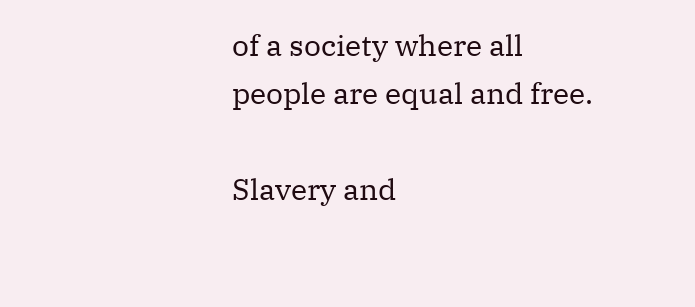of a society where all people are equal and free.

Slavery and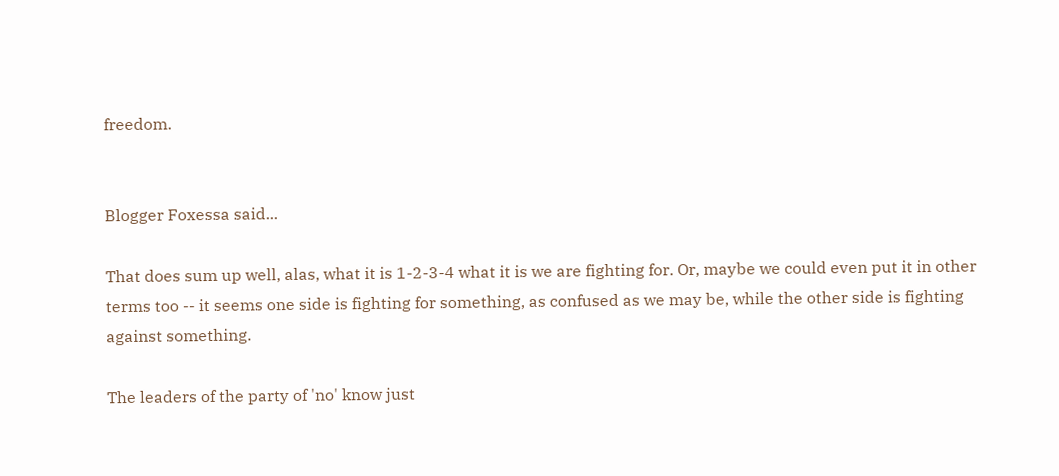freedom.


Blogger Foxessa said...

That does sum up well, alas, what it is 1-2-3-4 what it is we are fighting for. Or, maybe we could even put it in other terms too -- it seems one side is fighting for something, as confused as we may be, while the other side is fighting against something.

The leaders of the party of 'no' know just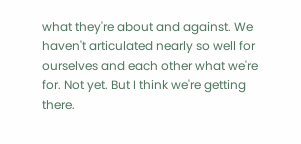what they're about and against. We haven't articulated nearly so well for ourselves and each other what we're for. Not yet. But I think we're getting there.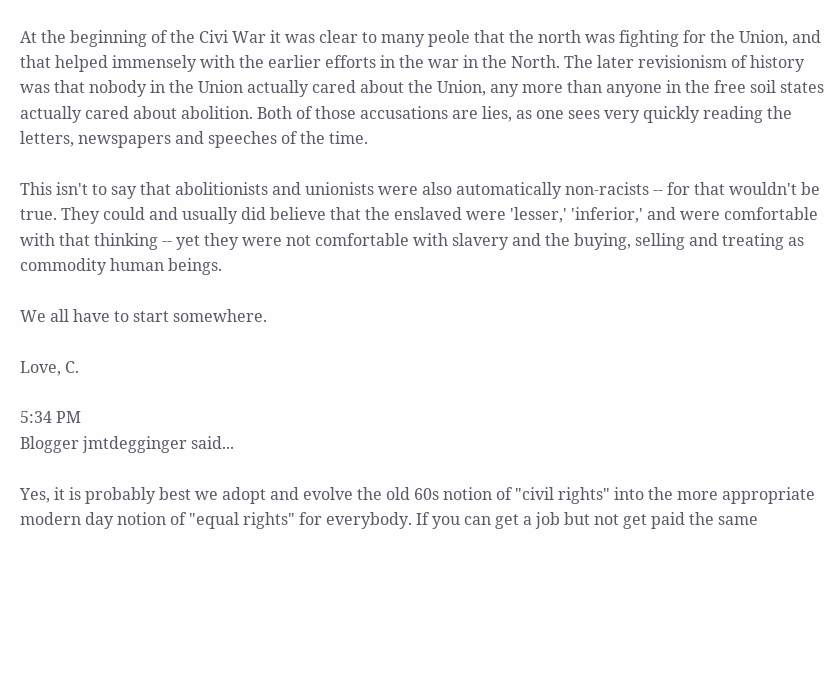At the beginning of the Civi War it was clear to many peole that the north was fighting for the Union, and that helped immensely with the earlier efforts in the war in the North. The later revisionism of history was that nobody in the Union actually cared about the Union, any more than anyone in the free soil states actually cared about abolition. Both of those accusations are lies, as one sees very quickly reading the letters, newspapers and speeches of the time.

This isn't to say that abolitionists and unionists were also automatically non-racists -- for that wouldn't be true. They could and usually did believe that the enslaved were 'lesser,' 'inferior,' and were comfortable with that thinking -- yet they were not comfortable with slavery and the buying, selling and treating as commodity human beings.

We all have to start somewhere.

Love, C.

5:34 PM
Blogger jmtdegginger said...

Yes, it is probably best we adopt and evolve the old 60s notion of "civil rights" into the more appropriate modern day notion of "equal rights" for everybody. If you can get a job but not get paid the same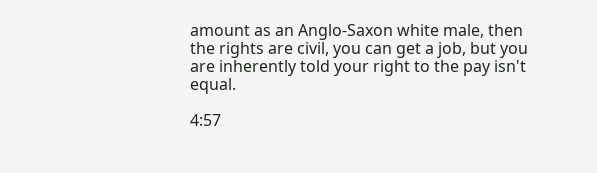amount as an Anglo-Saxon white male, then the rights are civil, you can get a job, but you are inherently told your right to the pay isn't equal.

4:57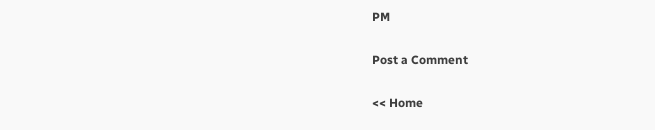PM

Post a Comment

<< Home